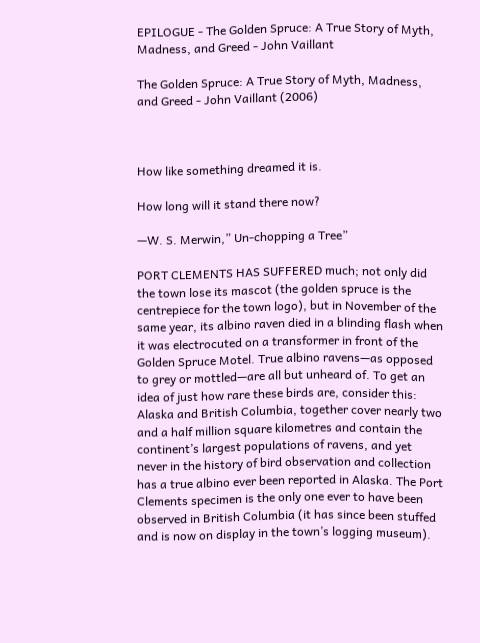EPILOGUE - The Golden Spruce: A True Story of Myth, Madness, and Greed - John Vaillant

The Golden Spruce: A True Story of Myth, Madness, and Greed - John Vaillant (2006)



How like something dreamed it is.

How long will it stand there now?

—W. S. Merwin,” Un-chopping a Tree”

PORT CLEMENTS HAS SUFFERED much; not only did the town lose its mascot (the golden spruce is the centrepiece for the town logo), but in November of the same year, its albino raven died in a blinding flash when it was electrocuted on a transformer in front of the Golden Spruce Motel. True albino ravens—as opposed to grey or mottled—are all but unheard of. To get an idea of just how rare these birds are, consider this: Alaska and British Columbia, together cover nearly two and a half million square kilometres and contain the continent’s largest populations of ravens, and yet never in the history of bird observation and collection has a true albino ever been reported in Alaska. The Port Clements specimen is the only one ever to have been observed in British Columbia (it has since been stuffed and is now on display in the town’s logging museum).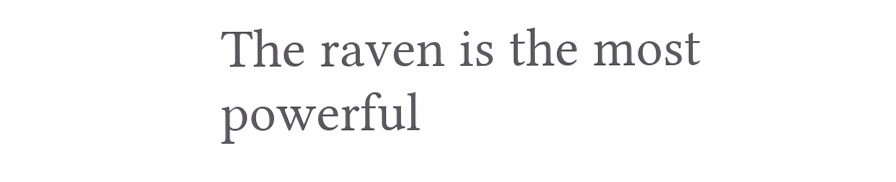The raven is the most powerful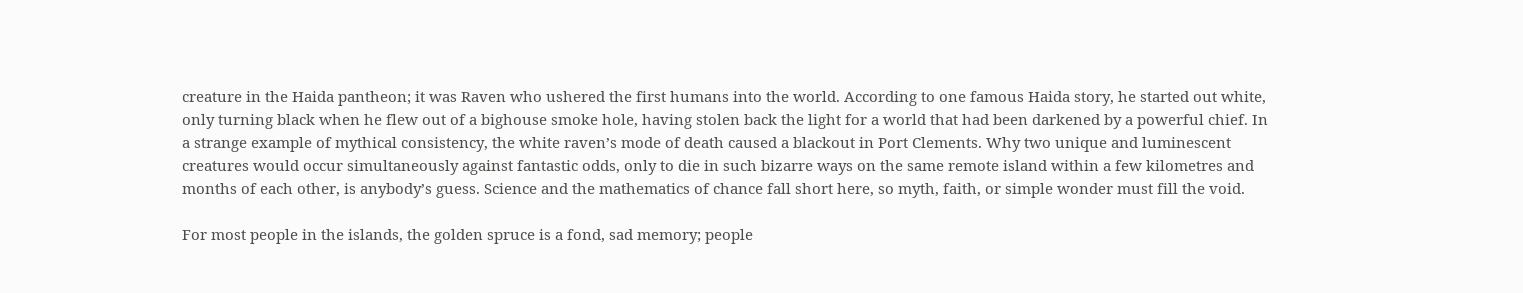creature in the Haida pantheon; it was Raven who ushered the first humans into the world. According to one famous Haida story, he started out white, only turning black when he flew out of a bighouse smoke hole, having stolen back the light for a world that had been darkened by a powerful chief. In a strange example of mythical consistency, the white raven’s mode of death caused a blackout in Port Clements. Why two unique and luminescent creatures would occur simultaneously against fantastic odds, only to die in such bizarre ways on the same remote island within a few kilometres and months of each other, is anybody’s guess. Science and the mathematics of chance fall short here, so myth, faith, or simple wonder must fill the void.

For most people in the islands, the golden spruce is a fond, sad memory; people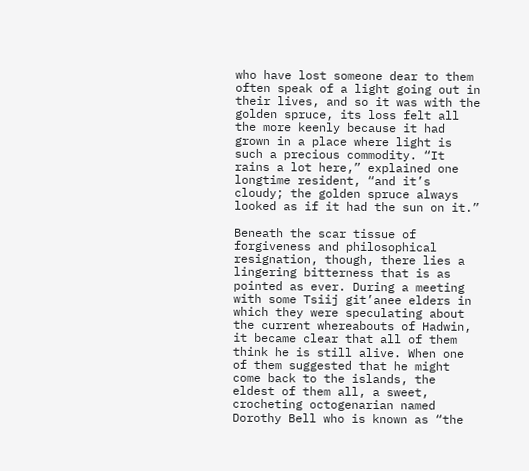who have lost someone dear to them often speak of a light going out in their lives, and so it was with the golden spruce, its loss felt all the more keenly because it had grown in a place where light is such a precious commodity. “It rains a lot here,” explained one longtime resident, “and it’s cloudy; the golden spruce always looked as if it had the sun on it.”

Beneath the scar tissue of forgiveness and philosophical resignation, though, there lies a lingering bitterness that is as pointed as ever. During a meeting with some Tsiij git’anee elders in which they were speculating about the current whereabouts of Hadwin, it became clear that all of them think he is still alive. When one of them suggested that he might come back to the islands, the eldest of them all, a sweet, crocheting octogenarian named Dorothy Bell who is known as “the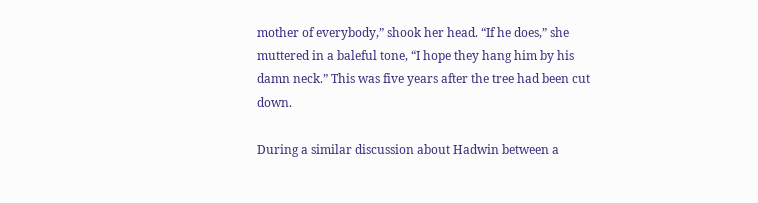mother of everybody,” shook her head. “If he does,” she muttered in a baleful tone, “I hope they hang him by his damn neck.” This was five years after the tree had been cut down.

During a similar discussion about Hadwin between a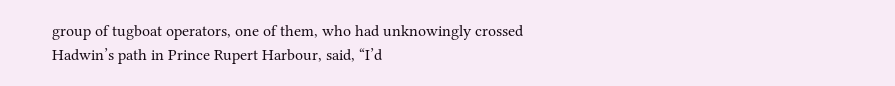group of tugboat operators, one of them, who had unknowingly crossed Hadwin’s path in Prince Rupert Harbour, said, “I’d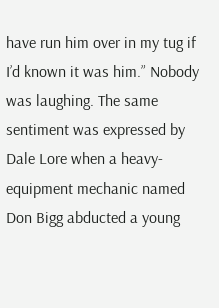have run him over in my tug if I’d known it was him.” Nobody was laughing. The same sentiment was expressed by Dale Lore when a heavy-equipment mechanic named Don Bigg abducted a young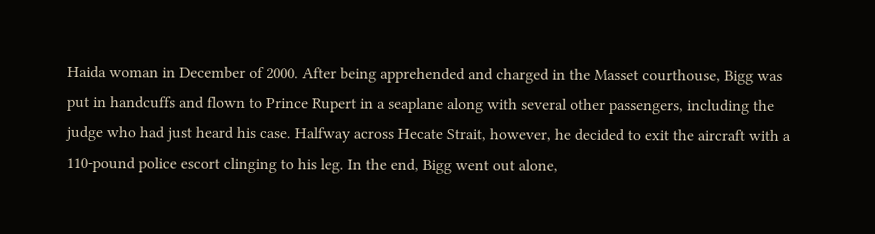Haida woman in December of 2000. After being apprehended and charged in the Masset courthouse, Bigg was put in handcuffs and flown to Prince Rupert in a seaplane along with several other passengers, including the judge who had just heard his case. Halfway across Hecate Strait, however, he decided to exit the aircraft with a 110-pound police escort clinging to his leg. In the end, Bigg went out alone,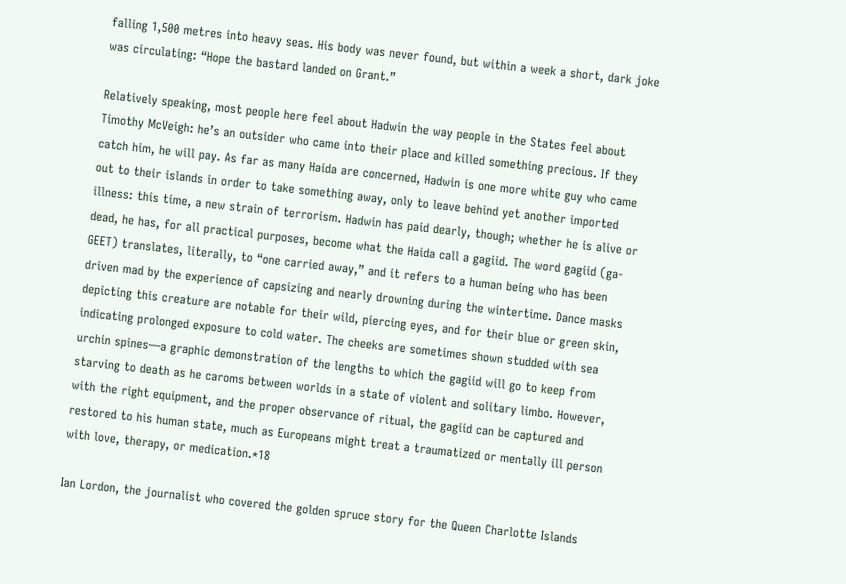falling 1,500 metres into heavy seas. His body was never found, but within a week a short, dark joke was circulating: “Hope the bastard landed on Grant.”

Relatively speaking, most people here feel about Hadwin the way people in the States feel about Timothy McVeigh: he’s an outsider who came into their place and killed something precious. If they catch him, he will pay. As far as many Haida are concerned, Hadwin is one more white guy who came out to their islands in order to take something away, only to leave behind yet another imported illness: this time, a new strain of terrorism. Hadwin has paid dearly, though; whether he is alive or dead, he has, for all practical purposes, become what the Haida call a gagiid. The word gagiid (ga-GEET) translates, literally, to “one carried away,” and it refers to a human being who has been driven mad by the experience of capsizing and nearly drowning during the wintertime. Dance masks depicting this creature are notable for their wild, piercing eyes, and for their blue or green skin, indicating prolonged exposure to cold water. The cheeks are sometimes shown studded with sea urchin spines—a graphic demonstration of the lengths to which the gagiid will go to keep from starving to death as he caroms between worlds in a state of violent and solitary limbo. However, with the right equipment, and the proper observance of ritual, the gagiid can be captured and restored to his human state, much as Europeans might treat a traumatized or mentally ill person with love, therapy, or medication.*18

Ian Lordon, the journalist who covered the golden spruce story for the Queen Charlotte Islands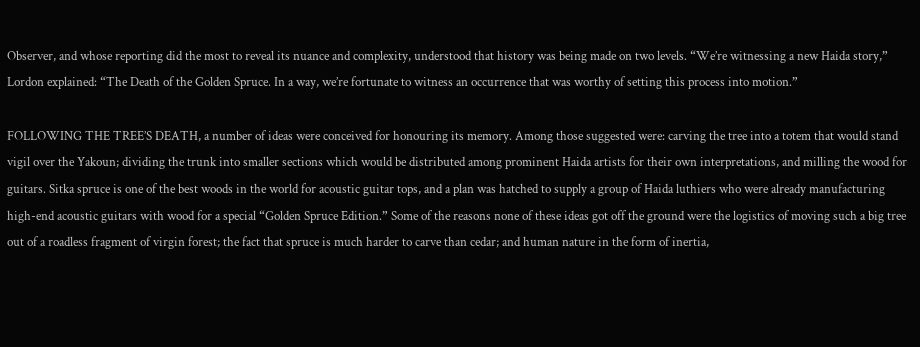Observer, and whose reporting did the most to reveal its nuance and complexity, understood that history was being made on two levels. “We’re witnessing a new Haida story,” Lordon explained: “The Death of the Golden Spruce. In a way, we’re fortunate to witness an occurrence that was worthy of setting this process into motion.”

FOLLOWING THE TREE’S DEATH, a number of ideas were conceived for honouring its memory. Among those suggested were: carving the tree into a totem that would stand vigil over the Yakoun; dividing the trunk into smaller sections which would be distributed among prominent Haida artists for their own interpretations, and milling the wood for guitars. Sitka spruce is one of the best woods in the world for acoustic guitar tops, and a plan was hatched to supply a group of Haida luthiers who were already manufacturing high-end acoustic guitars with wood for a special “Golden Spruce Edition.” Some of the reasons none of these ideas got off the ground were the logistics of moving such a big tree out of a roadless fragment of virgin forest; the fact that spruce is much harder to carve than cedar; and human nature in the form of inertia,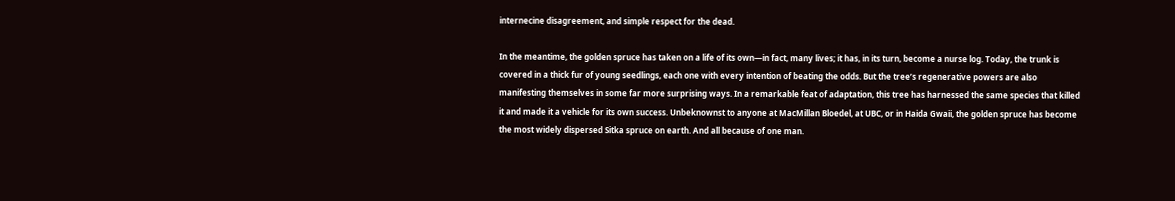internecine disagreement, and simple respect for the dead.

In the meantime, the golden spruce has taken on a life of its own—in fact, many lives; it has, in its turn, become a nurse log. Today, the trunk is covered in a thick fur of young seedlings, each one with every intention of beating the odds. But the tree’s regenerative powers are also manifesting themselves in some far more surprising ways. In a remarkable feat of adaptation, this tree has harnessed the same species that killed it and made it a vehicle for its own success. Unbeknownst to anyone at MacMillan Bloedel, at UBC, or in Haida Gwaii, the golden spruce has become the most widely dispersed Sitka spruce on earth. And all because of one man.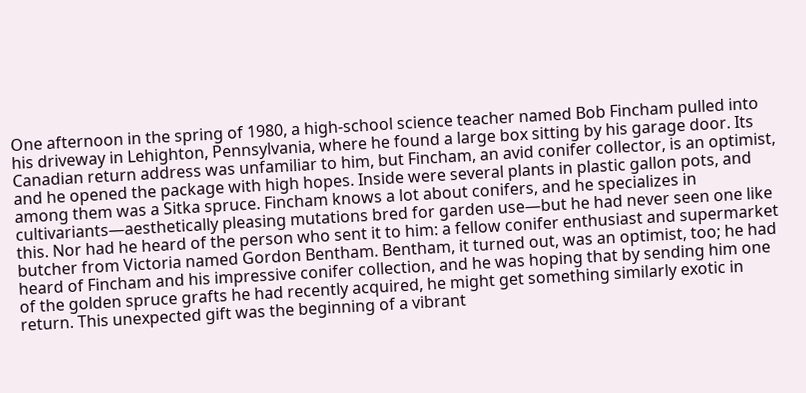One afternoon in the spring of 1980, a high-school science teacher named Bob Fincham pulled into his driveway in Lehighton, Pennsylvania, where he found a large box sitting by his garage door. Its Canadian return address was unfamiliar to him, but Fincham, an avid conifer collector, is an optimist, and he opened the package with high hopes. Inside were several plants in plastic gallon pots, and among them was a Sitka spruce. Fincham knows a lot about conifers, and he specializes in cultivariants—aesthetically pleasing mutations bred for garden use—but he had never seen one like this. Nor had he heard of the person who sent it to him: a fellow conifer enthusiast and supermarket butcher from Victoria named Gordon Bentham. Bentham, it turned out, was an optimist, too; he had heard of Fincham and his impressive conifer collection, and he was hoping that by sending him one of the golden spruce grafts he had recently acquired, he might get something similarly exotic in return. This unexpected gift was the beginning of a vibrant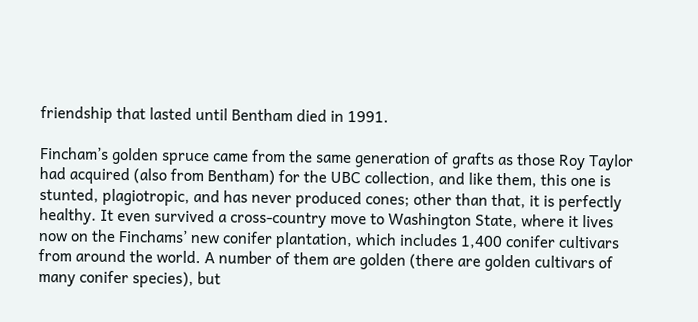friendship that lasted until Bentham died in 1991.

Fincham’s golden spruce came from the same generation of grafts as those Roy Taylor had acquired (also from Bentham) for the UBC collection, and like them, this one is stunted, plagiotropic, and has never produced cones; other than that, it is perfectly healthy. It even survived a cross-country move to Washington State, where it lives now on the Finchams’ new conifer plantation, which includes 1,400 conifer cultivars from around the world. A number of them are golden (there are golden cultivars of many conifer species), but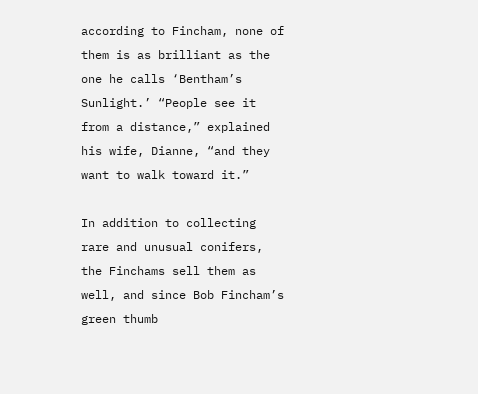according to Fincham, none of them is as brilliant as the one he calls ‘Bentham’s Sunlight.’ “People see it from a distance,” explained his wife, Dianne, “and they want to walk toward it.”

In addition to collecting rare and unusual conifers, the Finchams sell them as well, and since Bob Fincham’s green thumb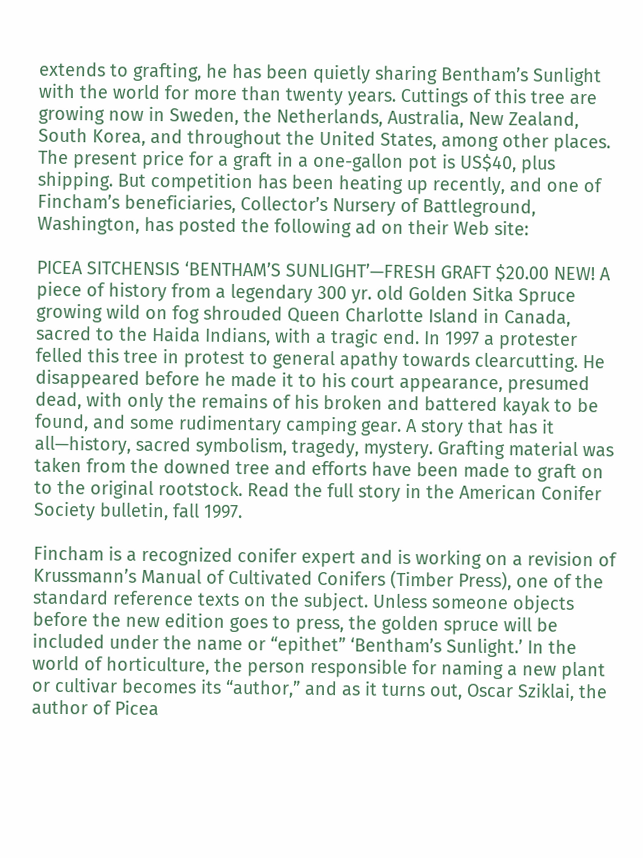extends to grafting, he has been quietly sharing Bentham’s Sunlight with the world for more than twenty years. Cuttings of this tree are growing now in Sweden, the Netherlands, Australia, New Zealand, South Korea, and throughout the United States, among other places. The present price for a graft in a one-gallon pot is US$40, plus shipping. But competition has been heating up recently, and one of Fincham’s beneficiaries, Collector’s Nursery of Battleground, Washington, has posted the following ad on their Web site:

PICEA SITCHENSIS ‘BENTHAM’S SUNLIGHT’—FRESH GRAFT $20.00 NEW! A piece of history from a legendary 300 yr. old Golden Sitka Spruce growing wild on fog shrouded Queen Charlotte Island in Canada, sacred to the Haida Indians, with a tragic end. In 1997 a protester felled this tree in protest to general apathy towards clearcutting. He disappeared before he made it to his court appearance, presumed dead, with only the remains of his broken and battered kayak to be found, and some rudimentary camping gear. A story that has it all—history, sacred symbolism, tragedy, mystery. Grafting material was taken from the downed tree and efforts have been made to graft on to the original rootstock. Read the full story in the American Conifer Society bulletin, fall 1997.

Fincham is a recognized conifer expert and is working on a revision of Krussmann’s Manual of Cultivated Conifers (Timber Press), one of the standard reference texts on the subject. Unless someone objects before the new edition goes to press, the golden spruce will be included under the name or “epithet” ‘Bentham’s Sunlight.’ In the world of horticulture, the person responsible for naming a new plant or cultivar becomes its “author,” and as it turns out, Oscar Sziklai, the author of Picea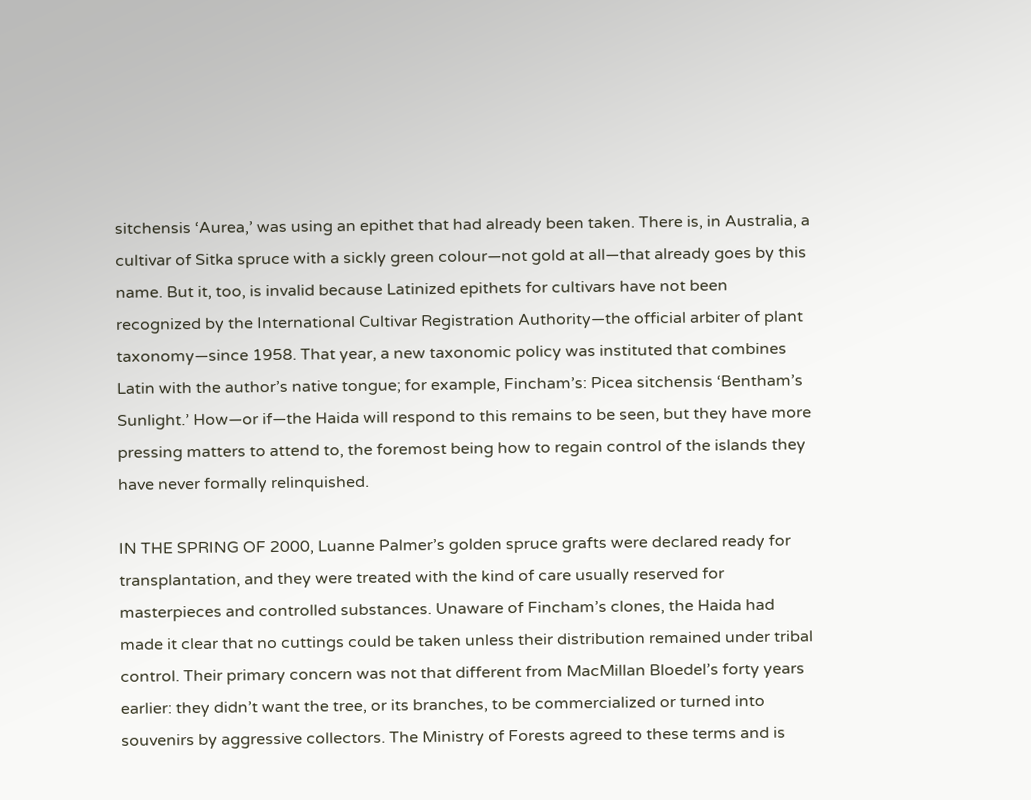sitchensis ‘Aurea,’ was using an epithet that had already been taken. There is, in Australia, a cultivar of Sitka spruce with a sickly green colour—not gold at all—that already goes by this name. But it, too, is invalid because Latinized epithets for cultivars have not been recognized by the International Cultivar Registration Authority—the official arbiter of plant taxonomy—since 1958. That year, a new taxonomic policy was instituted that combines Latin with the author’s native tongue; for example, Fincham’s: Picea sitchensis ‘Bentham’s Sunlight.’ How—or if—the Haida will respond to this remains to be seen, but they have more pressing matters to attend to, the foremost being how to regain control of the islands they have never formally relinquished.

IN THE SPRING OF 2000, Luanne Palmer’s golden spruce grafts were declared ready for transplantation, and they were treated with the kind of care usually reserved for masterpieces and controlled substances. Unaware of Fincham’s clones, the Haida had made it clear that no cuttings could be taken unless their distribution remained under tribal control. Their primary concern was not that different from MacMillan Bloedel’s forty years earlier: they didn’t want the tree, or its branches, to be commercialized or turned into souvenirs by aggressive collectors. The Ministry of Forests agreed to these terms and is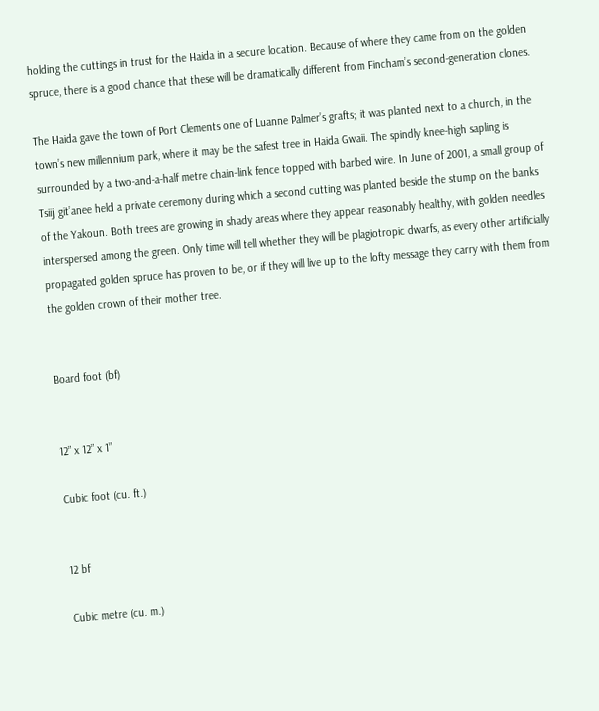holding the cuttings in trust for the Haida in a secure location. Because of where they came from on the golden spruce, there is a good chance that these will be dramatically different from Fincham’s second-generation clones.

The Haida gave the town of Port Clements one of Luanne Palmer’s grafts; it was planted next to a church, in the town’s new millennium park, where it may be the safest tree in Haida Gwaii. The spindly knee-high sapling is surrounded by a two-and-a-half metre chain-link fence topped with barbed wire. In June of 2001, a small group of Tsiij git’anee held a private ceremony during which a second cutting was planted beside the stump on the banks of the Yakoun. Both trees are growing in shady areas where they appear reasonably healthy, with golden needles interspersed among the green. Only time will tell whether they will be plagiotropic dwarfs, as every other artificially propagated golden spruce has proven to be, or if they will live up to the lofty message they carry with them from the golden crown of their mother tree.


Board foot (bf)


12” x 12” x 1”

Cubic foot (cu. ft.)


12 bf

Cubic metre (cu. m.)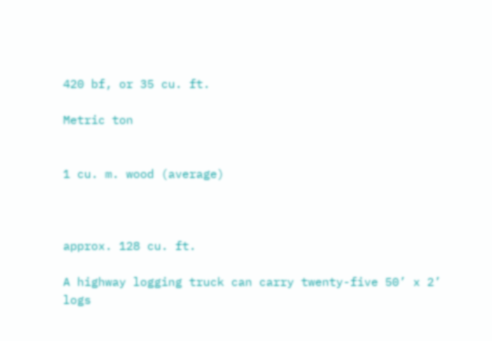420 bf, or 35 cu. ft.

Metric ton


1 cu. m. wood (average)



approx. 128 cu. ft.

A highway logging truck can carry twenty-five 50’ x 2’ logs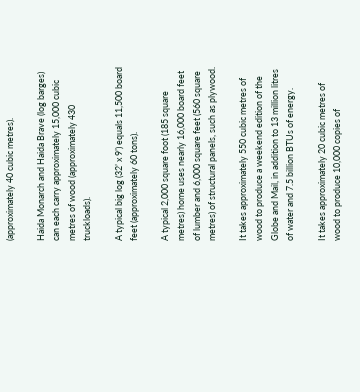(approximately 40 cubic metres).

Haida Monarch and Haida Brave (log barges) can each carry approximately 15,000 cubic metres of wood (approximately 430 truckloads).

A typical big log (32’ x 9’) equals 11,500 board feet (approximately 60 tons).

A typical 2,000 square foot (185 square metres) home uses nearly 16,000 board feet of lumber and 6,000 square feet (560 square metres) of structural panels, such as plywood.

It takes approximately 550 cubic metres of wood to produce a weekend edition of the Globe and Mail, in addition to 13 million litres of water and 7.5 billion BTUs of energy.

It takes approximately 20 cubic metres of wood to produce 10,000 copies of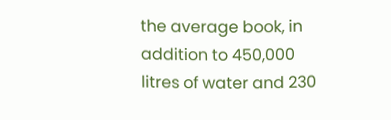the average book, in addition to 450,000 litres of water and 230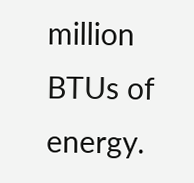million BTUs of energy.